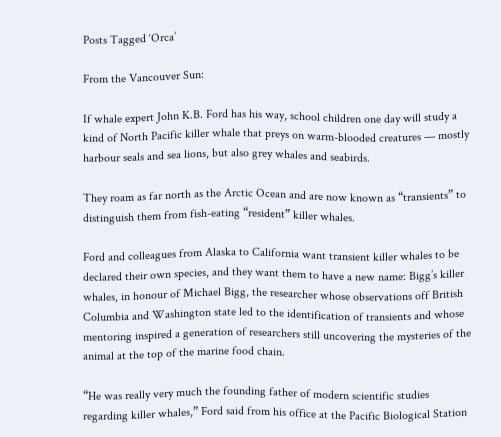Posts Tagged ‘Orca’

From the Vancouver Sun:

If whale expert John K.B. Ford has his way, school children one day will study a kind of North Pacific killer whale that preys on warm-blooded creatures — mostly harbour seals and sea lions, but also grey whales and seabirds.

They roam as far north as the Arctic Ocean and are now known as “transients” to distinguish them from fish-eating “resident” killer whales.

Ford and colleagues from Alaska to California want transient killer whales to be declared their own species, and they want them to have a new name: Bigg’s killer whales, in honour of Michael Bigg, the researcher whose observations off British Columbia and Washington state led to the identification of transients and whose mentoring inspired a generation of researchers still uncovering the mysteries of the animal at the top of the marine food chain.

“He was really very much the founding father of modern scientific studies regarding killer whales,” Ford said from his office at the Pacific Biological Station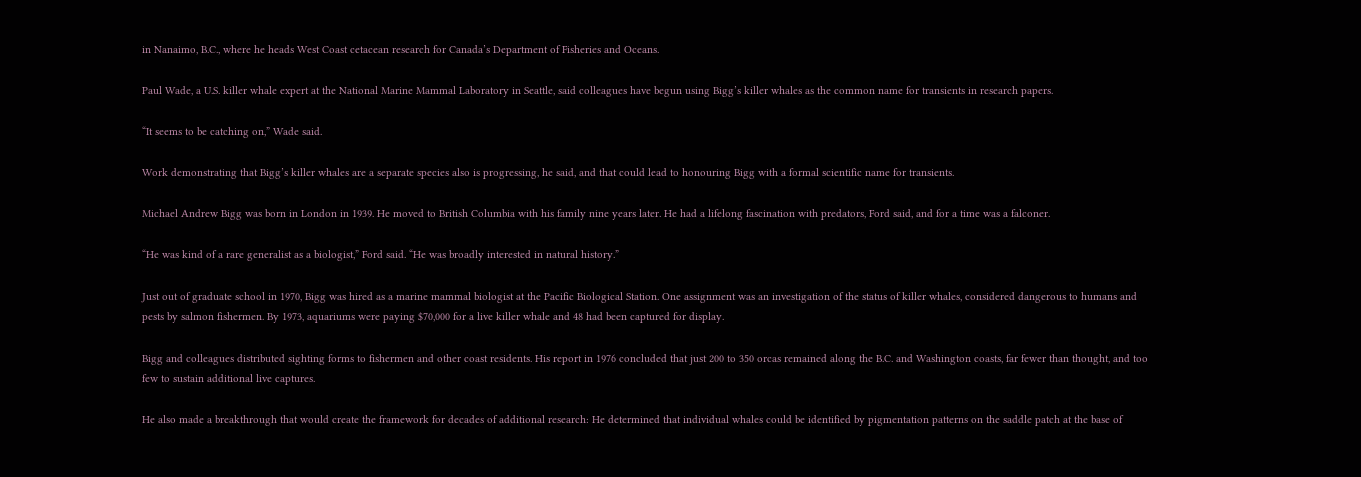in Nanaimo, B.C., where he heads West Coast cetacean research for Canada’s Department of Fisheries and Oceans.

Paul Wade, a U.S. killer whale expert at the National Marine Mammal Laboratory in Seattle, said colleagues have begun using Bigg’s killer whales as the common name for transients in research papers.

“It seems to be catching on,” Wade said.

Work demonstrating that Bigg’s killer whales are a separate species also is progressing, he said, and that could lead to honouring Bigg with a formal scientific name for transients.

Michael Andrew Bigg was born in London in 1939. He moved to British Columbia with his family nine years later. He had a lifelong fascination with predators, Ford said, and for a time was a falconer.

“He was kind of a rare generalist as a biologist,” Ford said. “He was broadly interested in natural history.”

Just out of graduate school in 1970, Bigg was hired as a marine mammal biologist at the Pacific Biological Station. One assignment was an investigation of the status of killer whales, considered dangerous to humans and pests by salmon fishermen. By 1973, aquariums were paying $70,000 for a live killer whale and 48 had been captured for display.

Bigg and colleagues distributed sighting forms to fishermen and other coast residents. His report in 1976 concluded that just 200 to 350 orcas remained along the B.C. and Washington coasts, far fewer than thought, and too few to sustain additional live captures.

He also made a breakthrough that would create the framework for decades of additional research: He determined that individual whales could be identified by pigmentation patterns on the saddle patch at the base of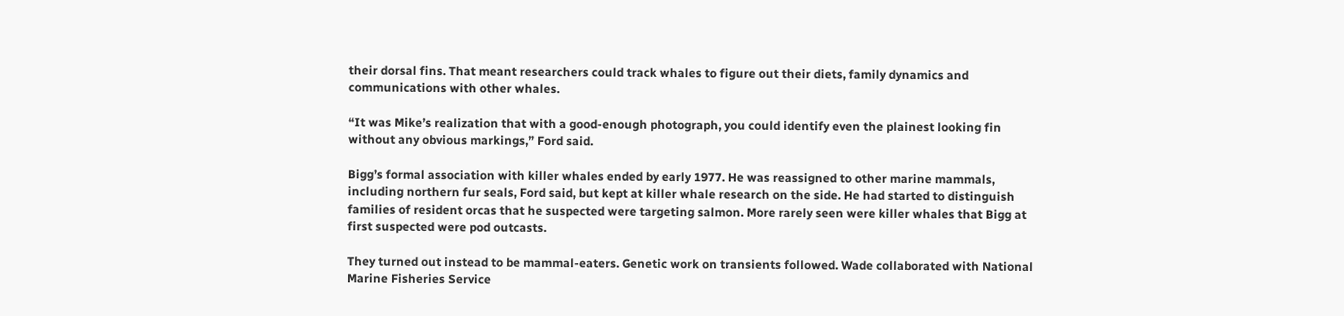their dorsal fins. That meant researchers could track whales to figure out their diets, family dynamics and communications with other whales.

“It was Mike’s realization that with a good-enough photograph, you could identify even the plainest looking fin without any obvious markings,” Ford said.

Bigg’s formal association with killer whales ended by early 1977. He was reassigned to other marine mammals, including northern fur seals, Ford said, but kept at killer whale research on the side. He had started to distinguish families of resident orcas that he suspected were targeting salmon. More rarely seen were killer whales that Bigg at first suspected were pod outcasts.

They turned out instead to be mammal-eaters. Genetic work on transients followed. Wade collaborated with National Marine Fisheries Service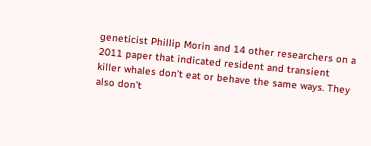geneticist Phillip Morin and 14 other researchers on a 2011 paper that indicated resident and transient killer whales don’t eat or behave the same ways. They also don’t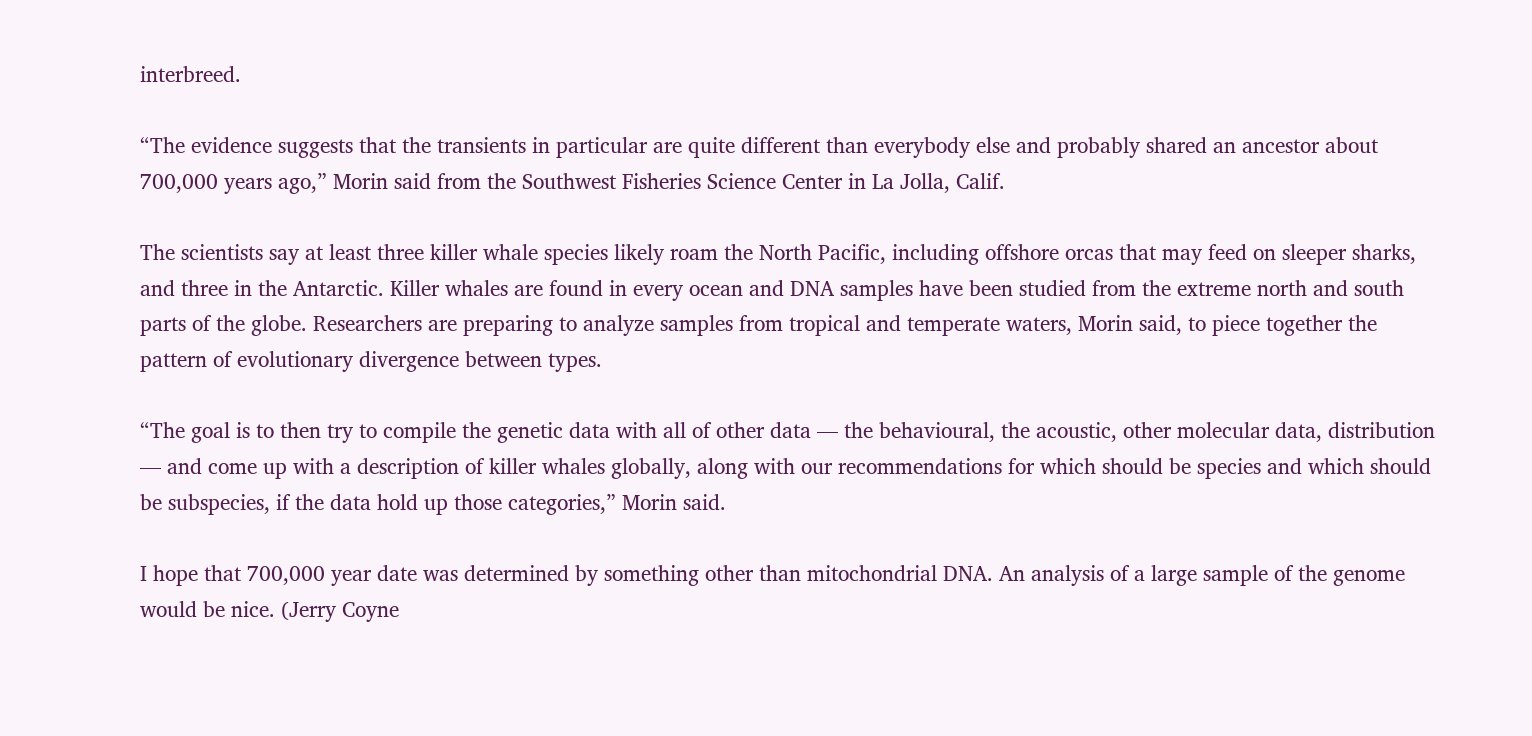interbreed.

“The evidence suggests that the transients in particular are quite different than everybody else and probably shared an ancestor about 700,000 years ago,” Morin said from the Southwest Fisheries Science Center in La Jolla, Calif.

The scientists say at least three killer whale species likely roam the North Pacific, including offshore orcas that may feed on sleeper sharks, and three in the Antarctic. Killer whales are found in every ocean and DNA samples have been studied from the extreme north and south parts of the globe. Researchers are preparing to analyze samples from tropical and temperate waters, Morin said, to piece together the pattern of evolutionary divergence between types.

“The goal is to then try to compile the genetic data with all of other data — the behavioural, the acoustic, other molecular data, distribution — and come up with a description of killer whales globally, along with our recommendations for which should be species and which should be subspecies, if the data hold up those categories,” Morin said.

I hope that 700,000 year date was determined by something other than mitochondrial DNA. An analysis of a large sample of the genome would be nice. (Jerry Coyne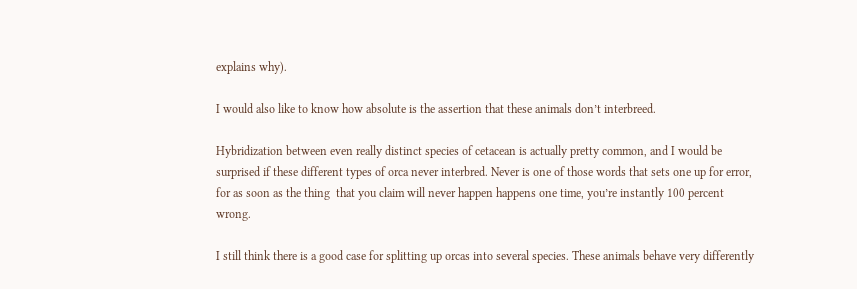explains why).

I would also like to know how absolute is the assertion that these animals don’t interbreed.

Hybridization between even really distinct species of cetacean is actually pretty common, and I would be surprised if these different types of orca never interbred. Never is one of those words that sets one up for error, for as soon as the thing  that you claim will never happen happens one time, you’re instantly 100 percent wrong.

I still think there is a good case for splitting up orcas into several species. These animals behave very differently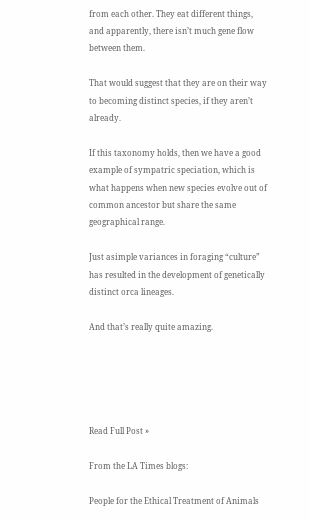from each other. They eat different things, and apparently, there isn’t much gene flow between them.

That would suggest that they are on their way to becoming distinct species, if they aren’t already.

If this taxonomy holds, then we have a good example of sympatric speciation, which is what happens when new species evolve out of common ancestor but share the same geographical range.

Just asimple variances in foraging “culture” has resulted in the development of genetically distinct orca lineages.

And that’s really quite amazing.





Read Full Post »

From the LA Times blogs:

People for the Ethical Treatment of Animals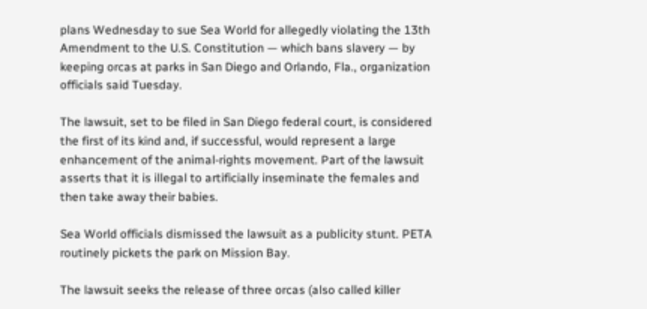plans Wednesday to sue Sea World for allegedly violating the 13th Amendment to the U.S. Constitution — which bans slavery — by keeping orcas at parks in San Diego and Orlando, Fla., organization officials said Tuesday.

The lawsuit, set to be filed in San Diego federal court, is considered the first of its kind and, if successful, would represent a large enhancement of the animal-rights movement. Part of the lawsuit asserts that it is illegal to artificially inseminate the females and then take away their babies.

Sea World officials dismissed the lawsuit as a publicity stunt. PETA routinely pickets the park on Mission Bay.

The lawsuit seeks the release of three orcas (also called killer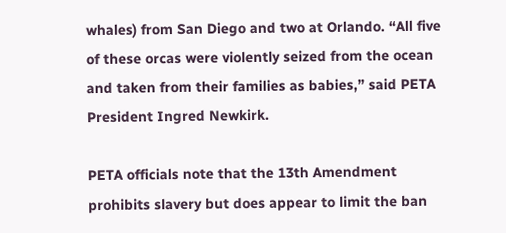whales) from San Diego and two at Orlando. “All five of these orcas were violently seized from the ocean and taken from their families as babies,” said PETA President Ingred Newkirk.

PETA officials note that the 13th Amendment prohibits slavery but does appear to limit the ban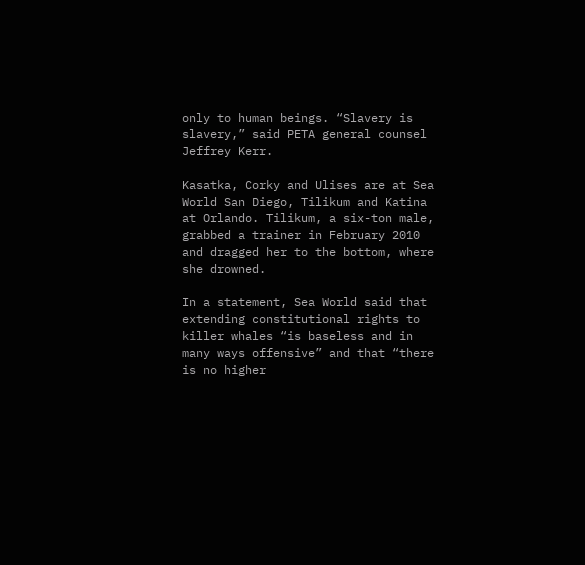only to human beings. “Slavery is slavery,” said PETA general counsel Jeffrey Kerr.

Kasatka, Corky and Ulises are at Sea World San Diego, Tilikum and Katina at Orlando. Tilikum, a six-ton male, grabbed a trainer in February 2010 and dragged her to the bottom, where she drowned.

In a statement, Sea World said that extending constitutional rights to killer whales “is baseless and in many ways offensive” and that “there is no higher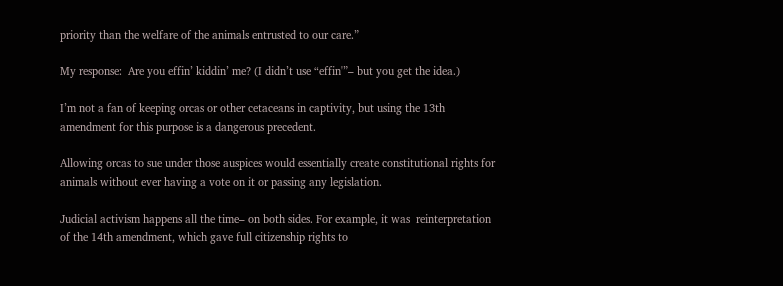priority than the welfare of the animals entrusted to our care.”

My response:  Are you effin’ kiddin’ me? (I didn’t use “effin'”– but you get the idea.)

I’m not a fan of keeping orcas or other cetaceans in captivity, but using the 13th amendment for this purpose is a dangerous precedent.

Allowing orcas to sue under those auspices would essentially create constitutional rights for animals without ever having a vote on it or passing any legislation.

Judicial activism happens all the time– on both sides. For example, it was  reinterpretation of the 14th amendment, which gave full citizenship rights to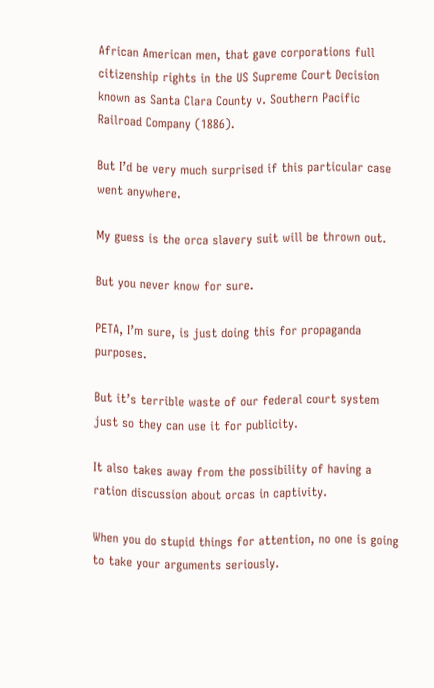African American men, that gave corporations full citizenship rights in the US Supreme Court Decision known as Santa Clara County v. Southern Pacific Railroad Company (1886).

But I’d be very much surprised if this particular case went anywhere.

My guess is the orca slavery suit will be thrown out.

But you never know for sure.

PETA, I’m sure, is just doing this for propaganda purposes.

But it’s terrible waste of our federal court system just so they can use it for publicity.

It also takes away from the possibility of having a ration discussion about orcas in captivity.

When you do stupid things for attention, no one is going to take your arguments seriously.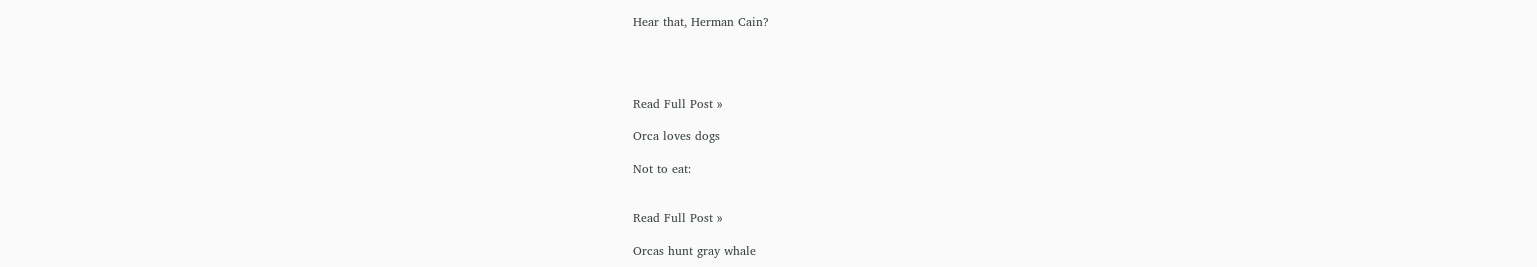Hear that, Herman Cain?




Read Full Post »

Orca loves dogs

Not to eat:


Read Full Post »

Orcas hunt gray whale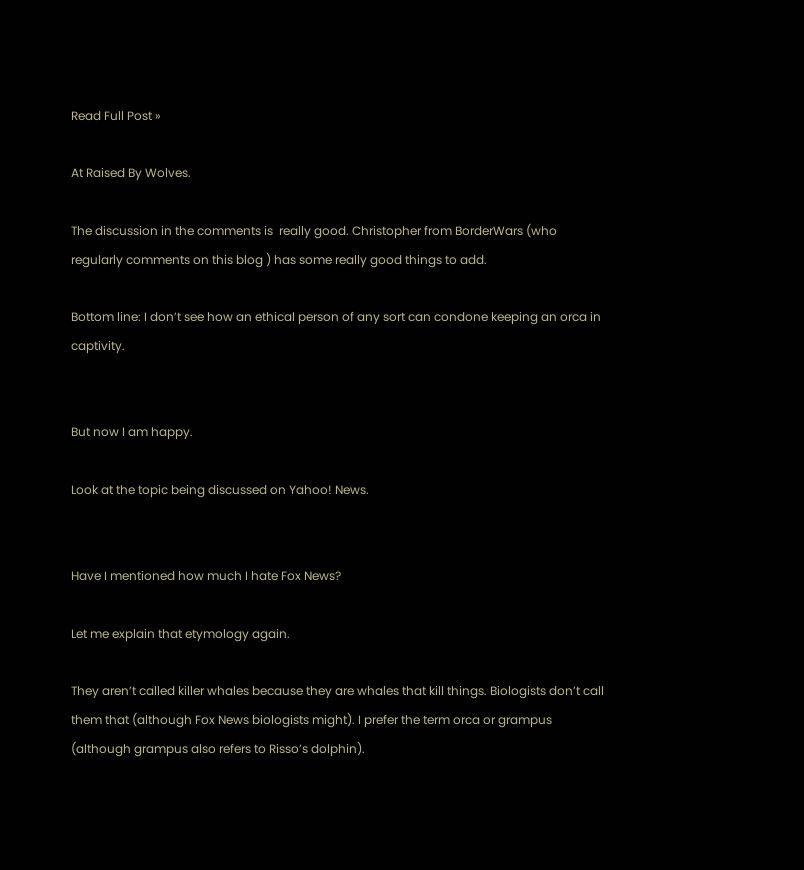Read Full Post »

At Raised By Wolves.

The discussion in the comments is  really good. Christopher from BorderWars (who regularly comments on this blog ) has some really good things to add.

Bottom line: I don’t see how an ethical person of any sort can condone keeping an orca in captivity.


But now I am happy.

Look at the topic being discussed on Yahoo! News.


Have I mentioned how much I hate Fox News?

Let me explain that etymology again.

They aren’t called killer whales because they are whales that kill things. Biologists don’t call them that (although Fox News biologists might). I prefer the term orca or grampus (although grampus also refers to Risso’s dolphin).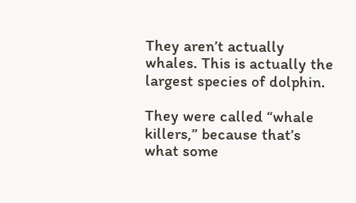They aren’t actually whales. This is actually the largest species of dolphin.

They were called “whale killers,” because that’s what some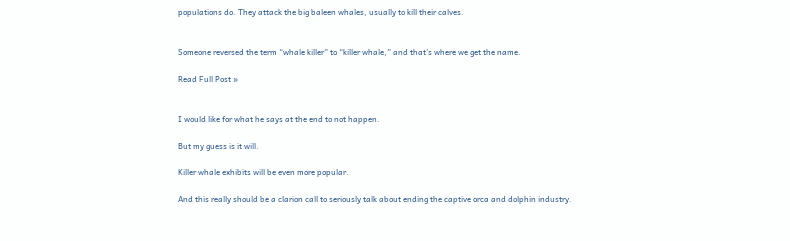populations do. They attack the big baleen whales, usually to kill their calves.


Someone reversed the term “whale killer” to “killer whale,” and that’s where we get the name.

Read Full Post »


I would like for what he says at the end to not happen.

But my guess is it will.

Killer whale exhibits will be even more popular.

And this really should be a clarion call to seriously talk about ending the captive orca and dolphin industry.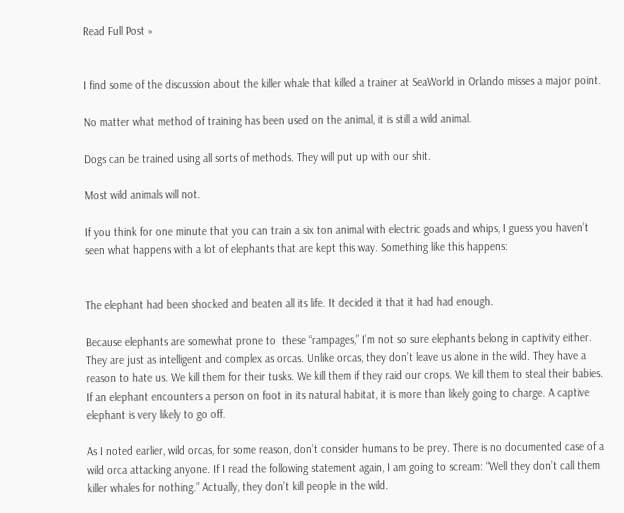Read Full Post »


I find some of the discussion about the killer whale that killed a trainer at SeaWorld in Orlando misses a major point.

No matter what method of training has been used on the animal, it is still a wild animal.

Dogs can be trained using all sorts of methods. They will put up with our shit.

Most wild animals will not.

If you think for one minute that you can train a six ton animal with electric goads and whips, I guess you haven’t seen what happens with a lot of elephants that are kept this way. Something like this happens:


The elephant had been shocked and beaten all its life. It decided it that it had had enough.

Because elephants are somewhat prone to  these “rampages,” I’m not so sure elephants belong in captivity either. They are just as intelligent and complex as orcas. Unlike orcas, they don’t leave us alone in the wild. They have a reason to hate us. We kill them for their tusks. We kill them if they raid our crops. We kill them to steal their babies. If an elephant encounters a person on foot in its natural habitat, it is more than likely going to charge. A captive elephant is very likely to go off.

As I noted earlier, wild orcas, for some reason, don’t consider humans to be prey. There is no documented case of a wild orca attacking anyone. If I read the following statement again, I am going to scream: “Well they don’t call them killer whales for nothing.” Actually, they don’t kill people in the wild.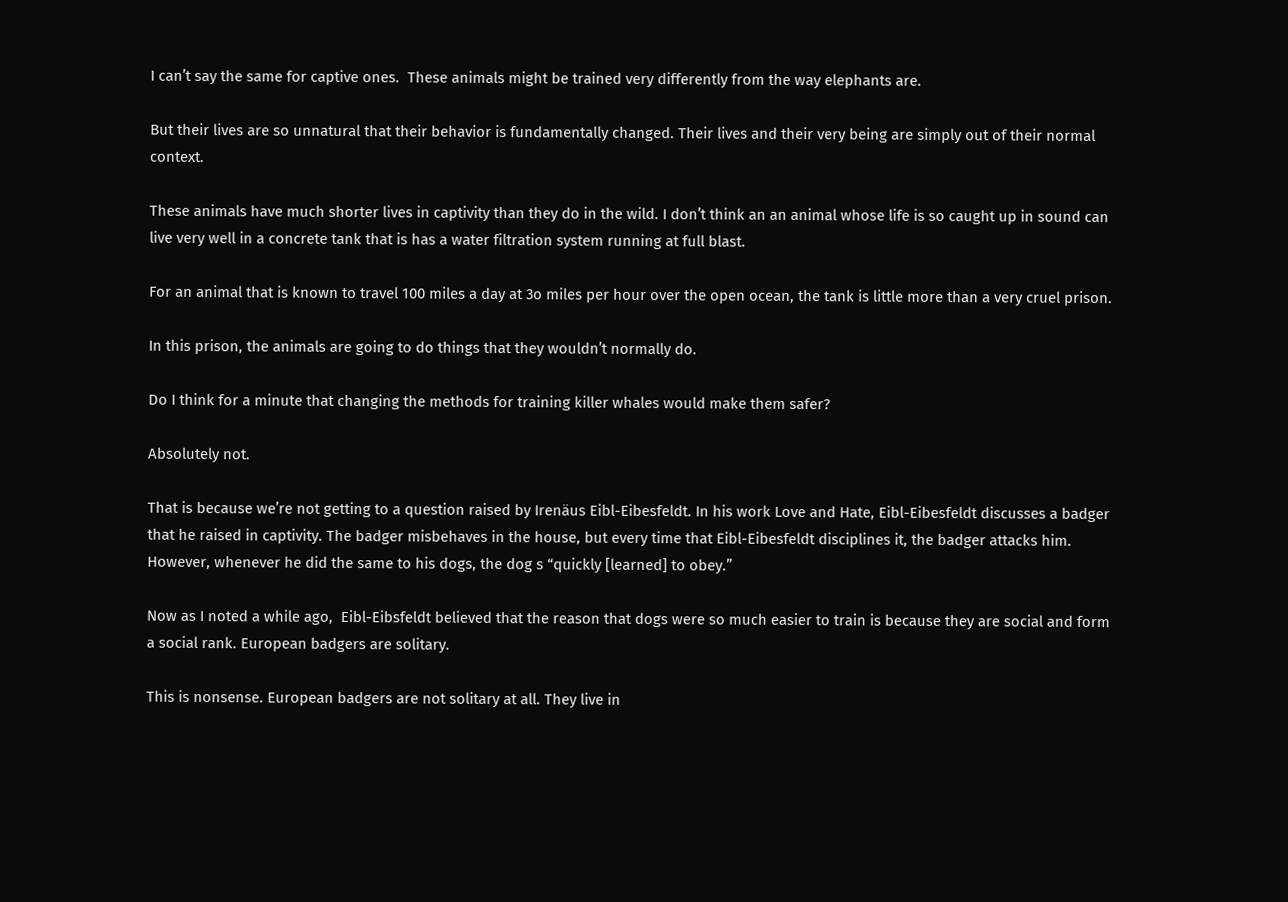I can’t say the same for captive ones.  These animals might be trained very differently from the way elephants are.

But their lives are so unnatural that their behavior is fundamentally changed. Their lives and their very being are simply out of their normal context.

These animals have much shorter lives in captivity than they do in the wild. I don’t think an an animal whose life is so caught up in sound can live very well in a concrete tank that is has a water filtration system running at full blast.

For an animal that is known to travel 100 miles a day at 3o miles per hour over the open ocean, the tank is little more than a very cruel prison.

In this prison, the animals are going to do things that they wouldn’t normally do.

Do I think for a minute that changing the methods for training killer whales would make them safer?

Absolutely not.

That is because we’re not getting to a question raised by Irenäus Eibl-Eibesfeldt. In his work Love and Hate, Eibl-Eibesfeldt discusses a badger that he raised in captivity. The badger misbehaves in the house, but every time that Eibl-Eibesfeldt disciplines it, the badger attacks him. However, whenever he did the same to his dogs, the dog s “quickly [learned] to obey.”

Now as I noted a while ago,  Eibl-Eibsfeldt believed that the reason that dogs were so much easier to train is because they are social and form a social rank. European badgers are solitary.

This is nonsense. European badgers are not solitary at all. They live in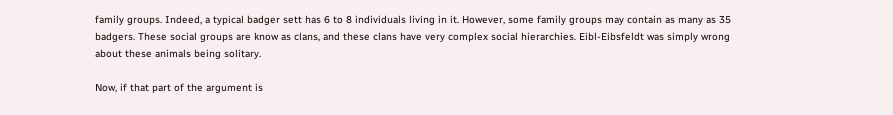family groups. Indeed, a typical badger sett has 6 to 8 individuals living in it. However, some family groups may contain as many as 35 badgers. These social groups are know as clans, and these clans have very complex social hierarchies. Eibl-Eibsfeldt was simply wrong about these animals being solitary.

Now, if that part of the argument is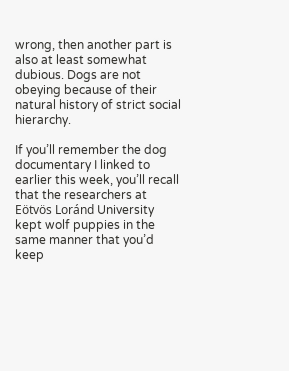wrong, then another part is also at least somewhat dubious. Dogs are not obeying because of their natural history of strict social hierarchy.

If you’ll remember the dog documentary I linked to earlier this week, you’ll recall that the researchers at Eötvös Loránd University kept wolf puppies in the same manner that you’d keep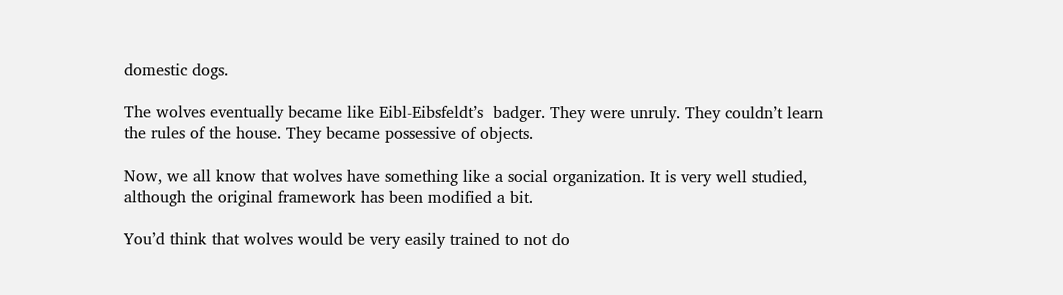domestic dogs.

The wolves eventually became like Eibl-Eibsfeldt’s  badger. They were unruly. They couldn’t learn the rules of the house. They became possessive of objects.

Now, we all know that wolves have something like a social organization. It is very well studied, although the original framework has been modified a bit.

You’d think that wolves would be very easily trained to not do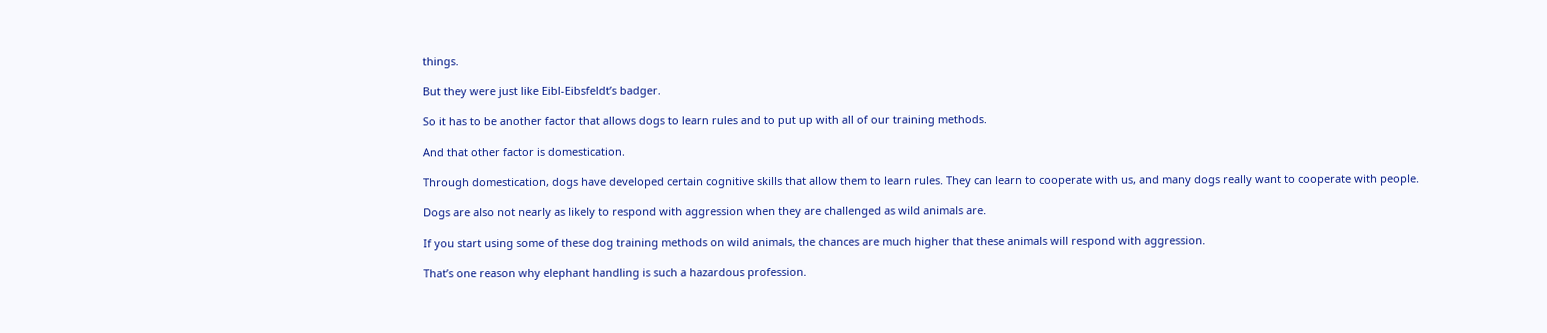things.

But they were just like Eibl-Eibsfeldt’s badger.

So it has to be another factor that allows dogs to learn rules and to put up with all of our training methods.

And that other factor is domestication.

Through domestication, dogs have developed certain cognitive skills that allow them to learn rules. They can learn to cooperate with us, and many dogs really want to cooperate with people.

Dogs are also not nearly as likely to respond with aggression when they are challenged as wild animals are.

If you start using some of these dog training methods on wild animals, the chances are much higher that these animals will respond with aggression.

That’s one reason why elephant handling is such a hazardous profession.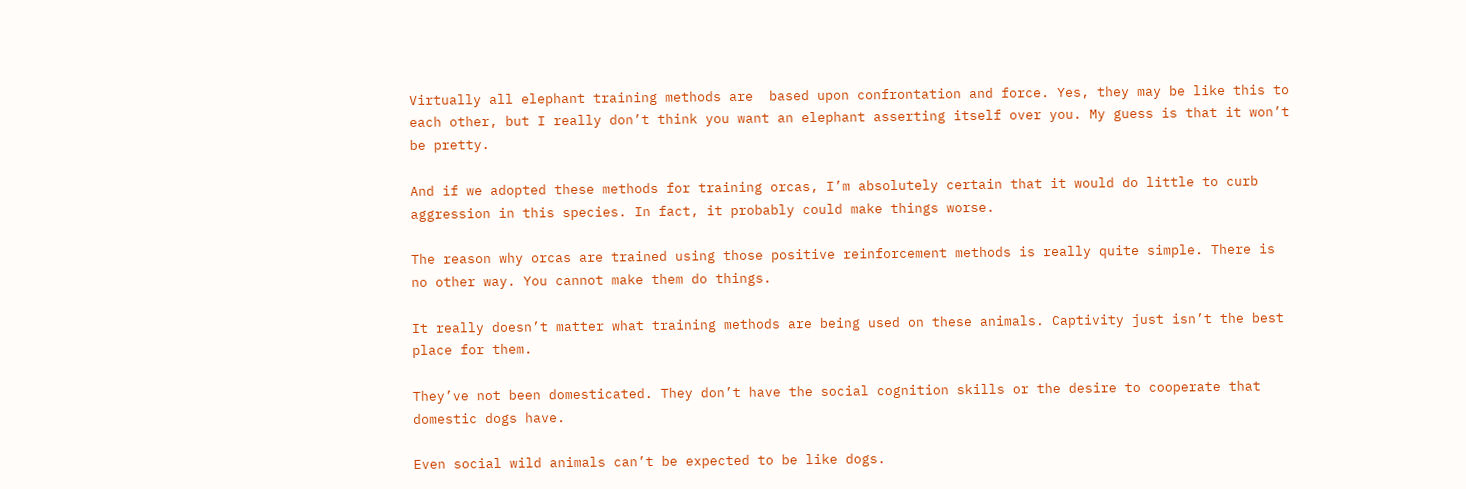Virtually all elephant training methods are  based upon confrontation and force. Yes, they may be like this to each other, but I really don’t think you want an elephant asserting itself over you. My guess is that it won’t be pretty.

And if we adopted these methods for training orcas, I’m absolutely certain that it would do little to curb aggression in this species. In fact, it probably could make things worse.

The reason why orcas are trained using those positive reinforcement methods is really quite simple. There is no other way. You cannot make them do things.

It really doesn’t matter what training methods are being used on these animals. Captivity just isn’t the best place for them.

They’ve not been domesticated. They don’t have the social cognition skills or the desire to cooperate that domestic dogs have.

Even social wild animals can’t be expected to be like dogs.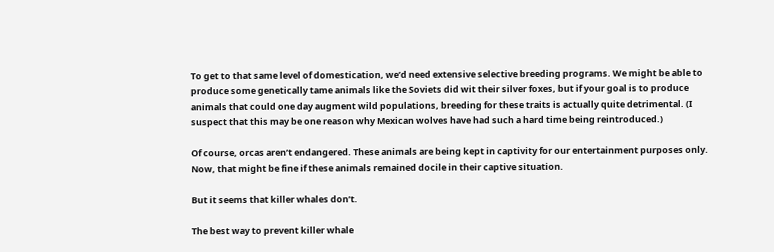To get to that same level of domestication, we’d need extensive selective breeding programs. We might be able to produce some genetically tame animals like the Soviets did wit their silver foxes, but if your goal is to produce animals that could one day augment wild populations, breeding for these traits is actually quite detrimental. (I suspect that this may be one reason why Mexican wolves have had such a hard time being reintroduced.)

Of course, orcas aren’t endangered. These animals are being kept in captivity for our entertainment purposes only. Now, that might be fine if these animals remained docile in their captive situation.

But it seems that killer whales don’t.

The best way to prevent killer whale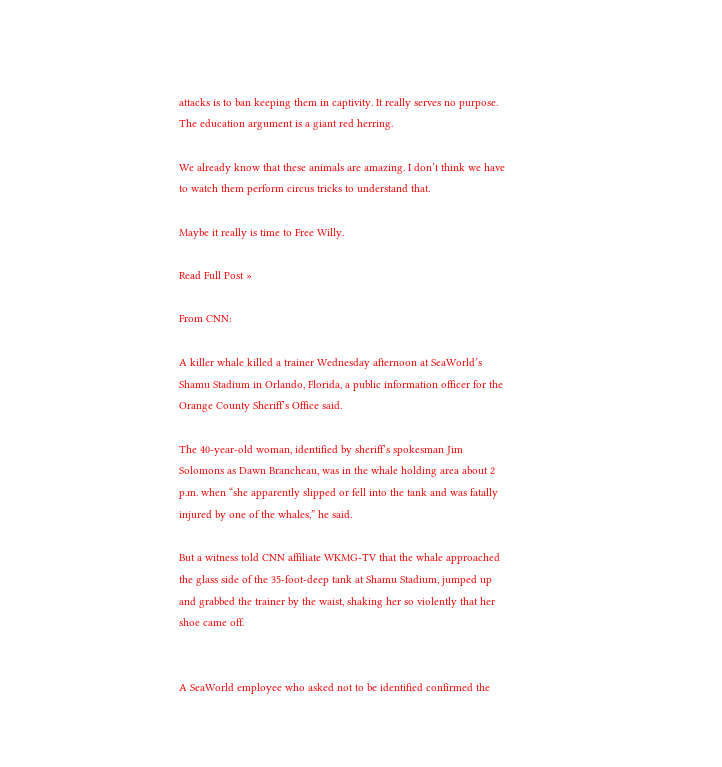attacks is to ban keeping them in captivity. It really serves no purpose. The education argument is a giant red herring.

We already know that these animals are amazing. I don’t think we have to watch them perform circus tricks to understand that.

Maybe it really is time to Free Willy.

Read Full Post »

From CNN:

A killer whale killed a trainer Wednesday afternoon at SeaWorld’s Shamu Stadium in Orlando, Florida, a public information officer for the Orange County Sheriff’s Office said.

The 40-year-old woman, identified by sheriff’s spokesman Jim Solomons as Dawn Brancheau, was in the whale holding area about 2 p.m. when “she apparently slipped or fell into the tank and was fatally injured by one of the whales,” he said.

But a witness told CNN affiliate WKMG-TV that the whale approached the glass side of the 35-foot-deep tank at Shamu Stadium, jumped up and grabbed the trainer by the waist, shaking her so violently that her shoe came off.


A SeaWorld employee who asked not to be identified confirmed the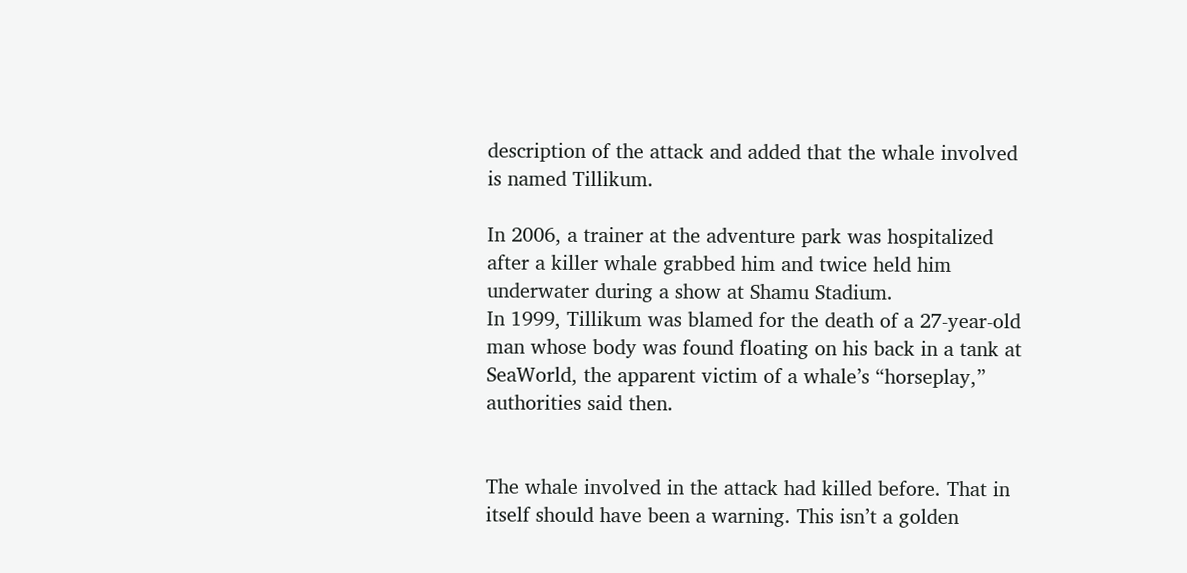description of the attack and added that the whale involved is named Tillikum.

In 2006, a trainer at the adventure park was hospitalized after a killer whale grabbed him and twice held him underwater during a show at Shamu Stadium.
In 1999, Tillikum was blamed for the death of a 27-year-old man whose body was found floating on his back in a tank at SeaWorld, the apparent victim of a whale’s “horseplay,” authorities said then.


The whale involved in the attack had killed before. That in itself should have been a warning. This isn’t a golden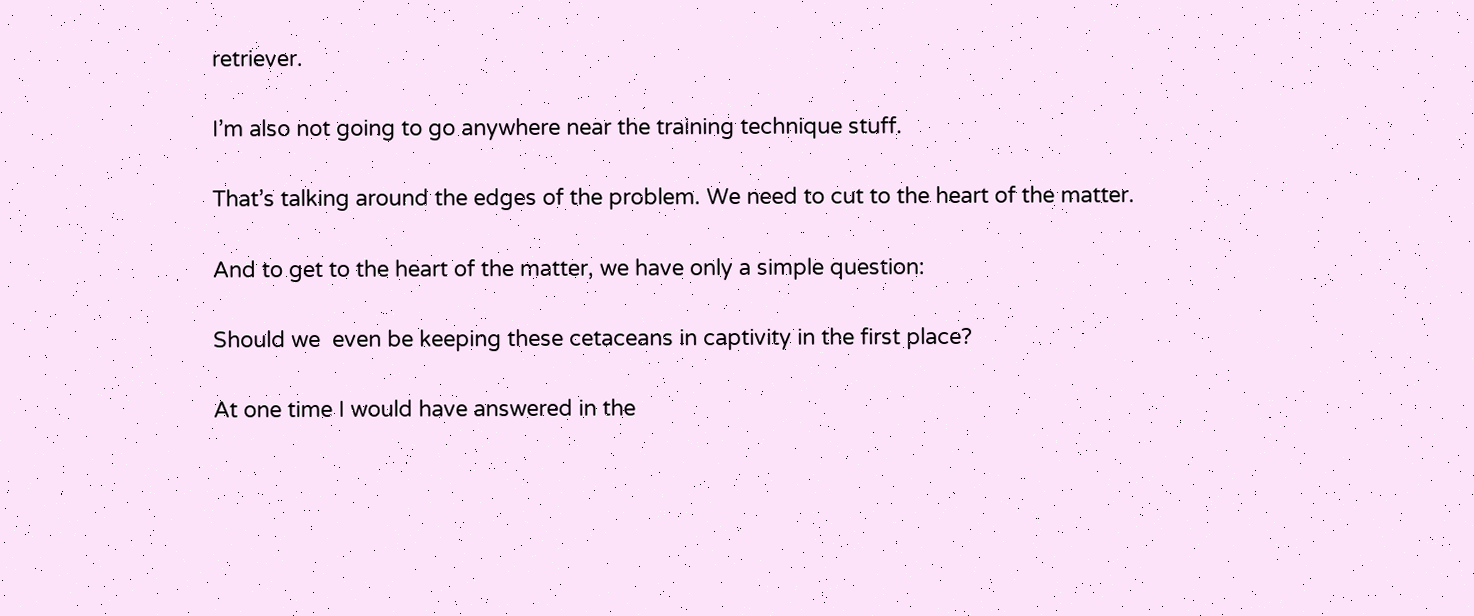retriever.

I’m also not going to go anywhere near the training technique stuff.

That’s talking around the edges of the problem. We need to cut to the heart of the matter.

And to get to the heart of the matter, we have only a simple question:

Should we  even be keeping these cetaceans in captivity in the first place?

At one time I would have answered in the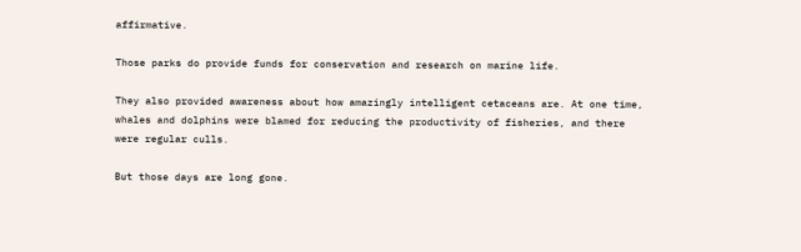affirmative.

Those parks do provide funds for conservation and research on marine life.

They also provided awareness about how amazingly intelligent cetaceans are. At one time, whales and dolphins were blamed for reducing the productivity of fisheries, and there were regular culls.

But those days are long gone.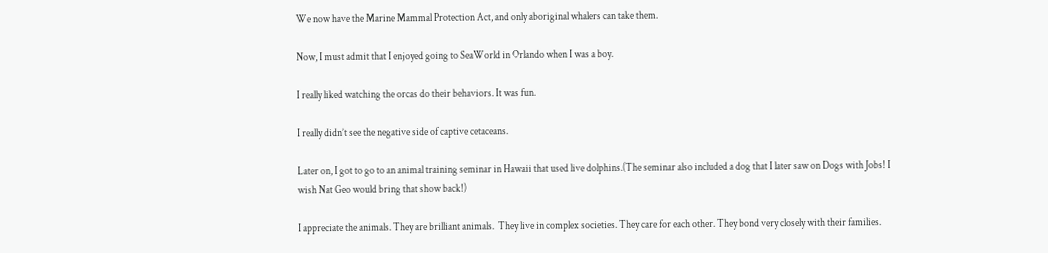We now have the Marine Mammal Protection Act, and only aboriginal whalers can take them.

Now, I must admit that I enjoyed going to SeaWorld in Orlando when I was a boy.

I really liked watching the orcas do their behaviors. It was fun.

I really didn’t see the negative side of captive cetaceans.

Later on, I got to go to an animal training seminar in Hawaii that used live dolphins.(The seminar also included a dog that I later saw on Dogs with Jobs! I wish Nat Geo would bring that show back!)

I appreciate the animals. They are brilliant animals.  They live in complex societies. They care for each other. They bond very closely with their families.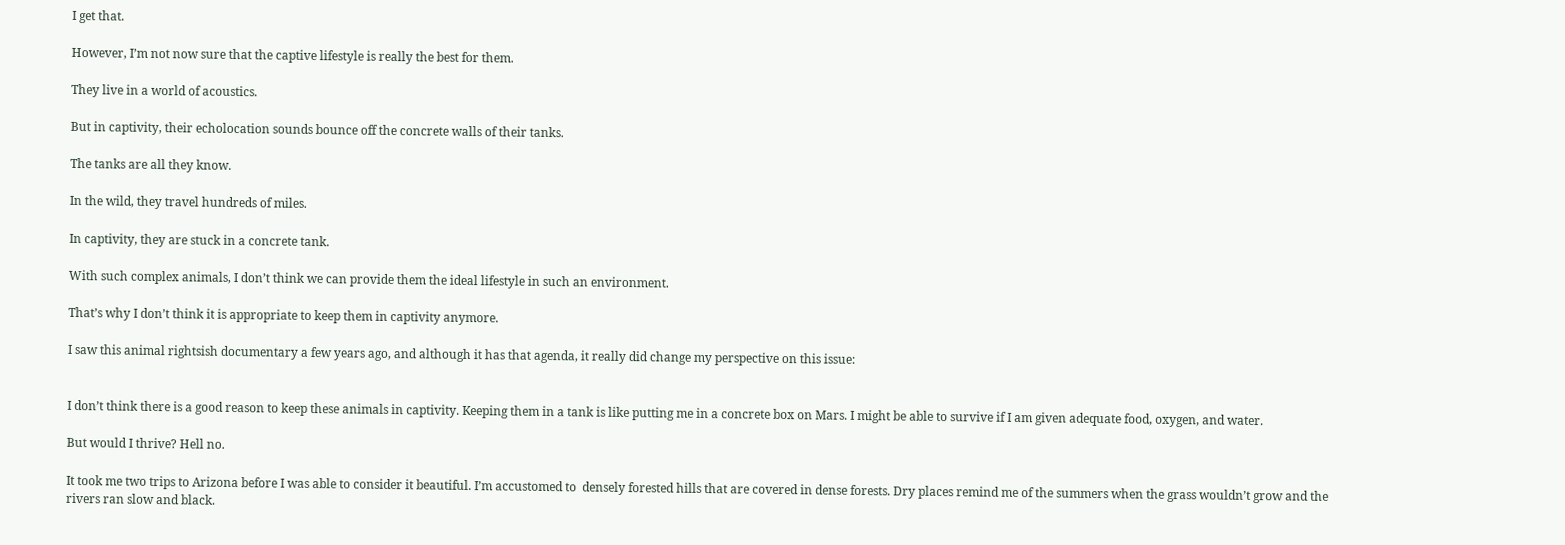I get that.

However, I’m not now sure that the captive lifestyle is really the best for them.

They live in a world of acoustics.

But in captivity, their echolocation sounds bounce off the concrete walls of their tanks.

The tanks are all they know.

In the wild, they travel hundreds of miles.

In captivity, they are stuck in a concrete tank.

With such complex animals, I don’t think we can provide them the ideal lifestyle in such an environment.

That’s why I don’t think it is appropriate to keep them in captivity anymore.

I saw this animal rightsish documentary a few years ago, and although it has that agenda, it really did change my perspective on this issue:


I don’t think there is a good reason to keep these animals in captivity. Keeping them in a tank is like putting me in a concrete box on Mars. I might be able to survive if I am given adequate food, oxygen, and water.

But would I thrive? Hell no.

It took me two trips to Arizona before I was able to consider it beautiful. I’m accustomed to  densely forested hills that are covered in dense forests. Dry places remind me of the summers when the grass wouldn’t grow and the rivers ran slow and black.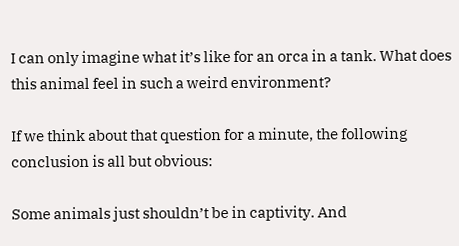I can only imagine what it’s like for an orca in a tank. What does this animal feel in such a weird environment?

If we think about that question for a minute, the following conclusion is all but obvious:

Some animals just shouldn’t be in captivity. And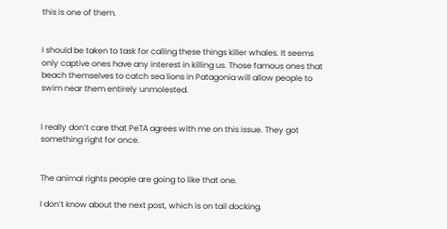this is one of them.


I should be taken to task for calling these things killer whales. It seems only captive ones have any interest in killing us. Those famous ones that beach themselves to catch sea lions in Patagonia will allow people to swim near them entirely unmolested.


I really don’t care that PeTA agrees with me on this issue. They got something right for once.


The animal rights people are going to like that one.

I don’t know about the next post, which is on tail docking.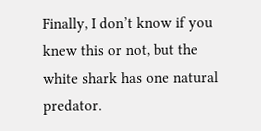Finally, I don’t know if you knew this or not, but the white shark has one natural predator.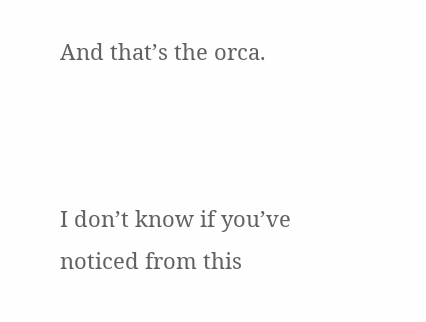And that’s the orca.



I don’t know if you’ve noticed from this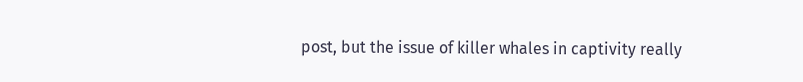post, but the issue of killer whales in captivity really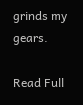grinds my gears.

Read Full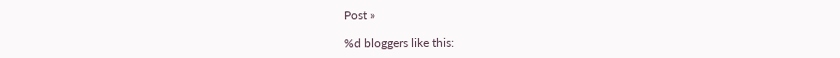Post »

%d bloggers like this: